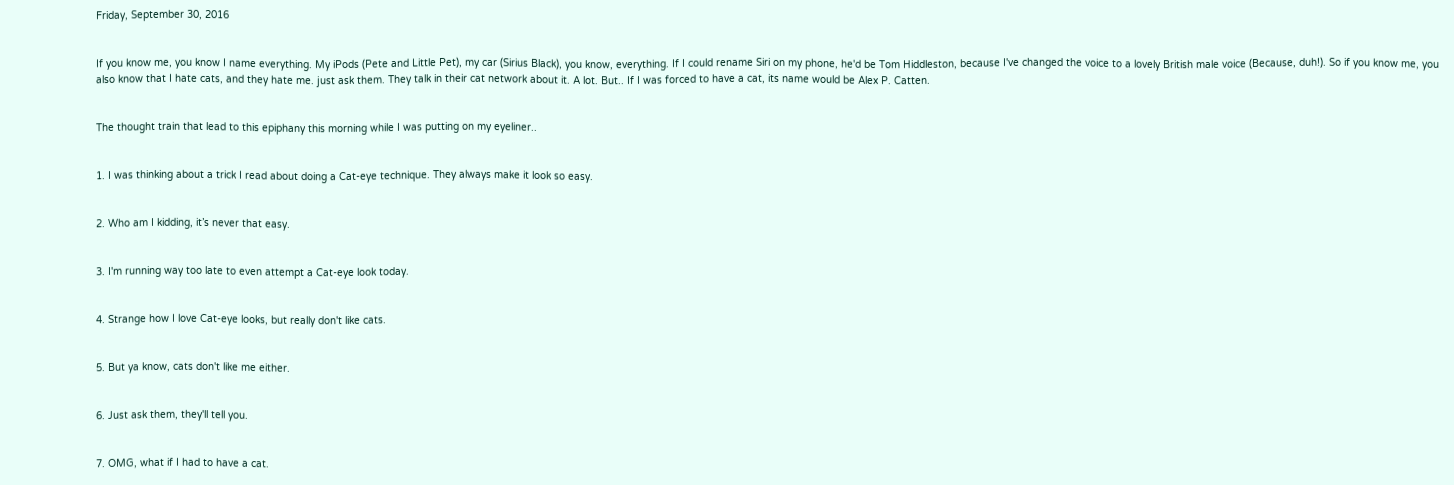Friday, September 30, 2016


If you know me, you know I name everything. My iPods (Pete and Little Pet), my car (Sirius Black), you know, everything. If I could rename Siri on my phone, he'd be Tom Hiddleston, because I've changed the voice to a lovely British male voice (Because, duh!). So if you know me, you also know that I hate cats, and they hate me. just ask them. They talk in their cat network about it. A lot. But.. If I was forced to have a cat, its name would be Alex P. Catten.


The thought train that lead to this epiphany this morning while I was putting on my eyeliner..


1. I was thinking about a trick I read about doing a Cat-eye technique. They always make it look so easy.


2. Who am I kidding, it’s never that easy.


3. I'm running way too late to even attempt a Cat-eye look today.


4. Strange how I love Cat-eye looks, but really don't like cats.


5. But ya know, cats don't like me either.


6. Just ask them, they'll tell you.


7. OMG, what if I had to have a cat.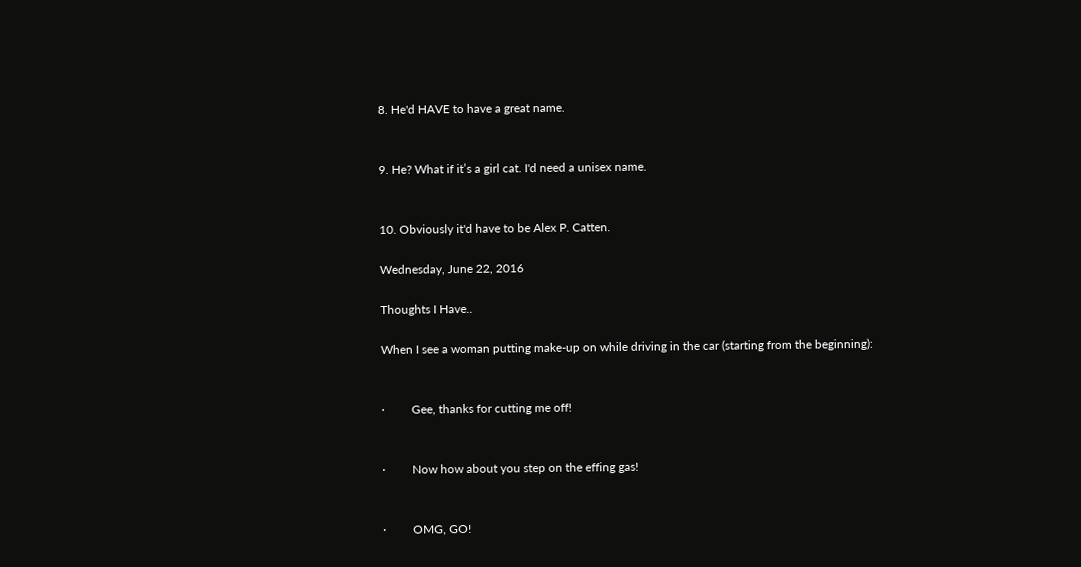8. He'd HAVE to have a great name.


9. He? What if it’s a girl cat. I'd need a unisex name.


10. Obviously it'd have to be Alex P. Catten.

Wednesday, June 22, 2016

Thoughts I Have..

When I see a woman putting make-up on while driving in the car (starting from the beginning):


·         Gee, thanks for cutting me off!


·         Now how about you step on the effing gas!


·         OMG, GO!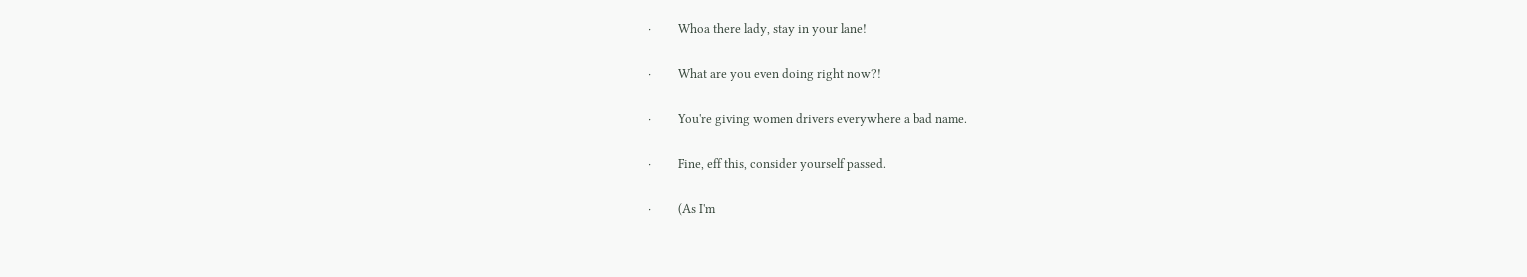·         Whoa there lady, stay in your lane!


·         What are you even doing right now?!


·         You're giving women drivers everywhere a bad name.


·         Fine, eff this, consider yourself passed.


·         (As I'm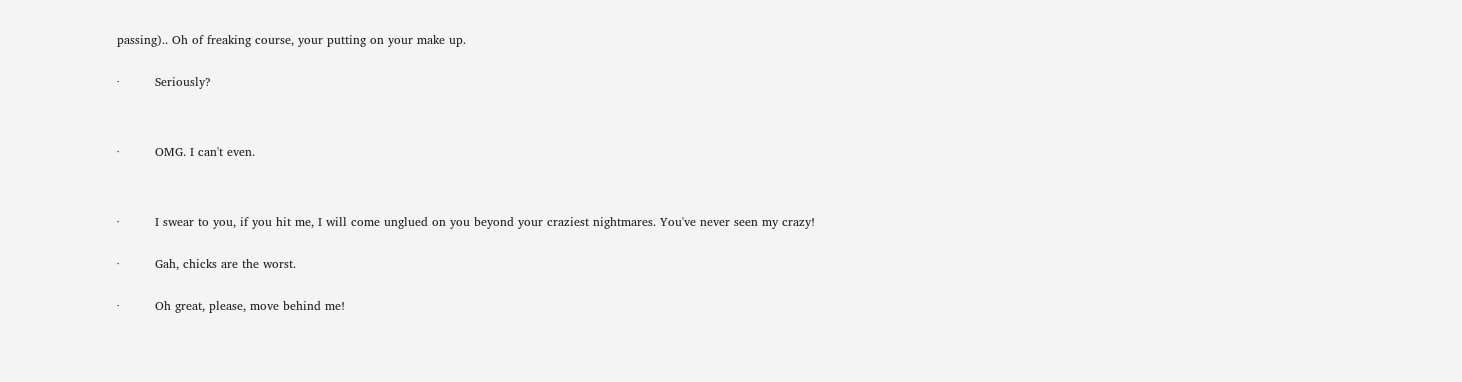passing).. Oh of freaking course, your putting on your make up.


·         Seriously?




·         OMG. I can't even.




·         I swear to you, if you hit me, I will come unglued on you beyond your craziest nightmares. You've never seen my crazy!


·         Gah, chicks are the worst.


·         Oh great, please, move behind me!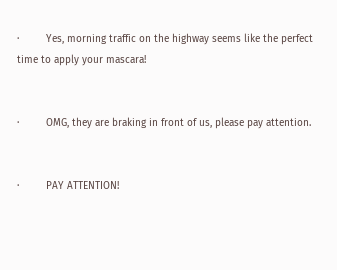·         Yes, morning traffic on the highway seems like the perfect time to apply your mascara!


·         OMG, they are braking in front of us, please pay attention.


·         PAY ATTENTION!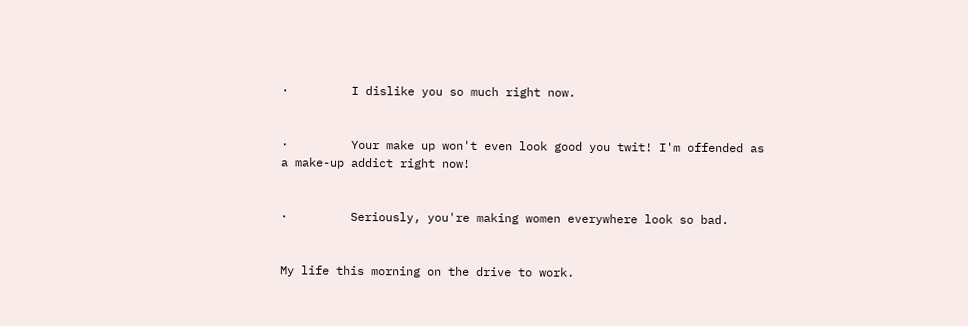·         I dislike you so much right now.


·         Your make up won't even look good you twit! I'm offended as a make-up addict right now!


·         Seriously, you're making women everywhere look so bad.


My life this morning on the drive to work.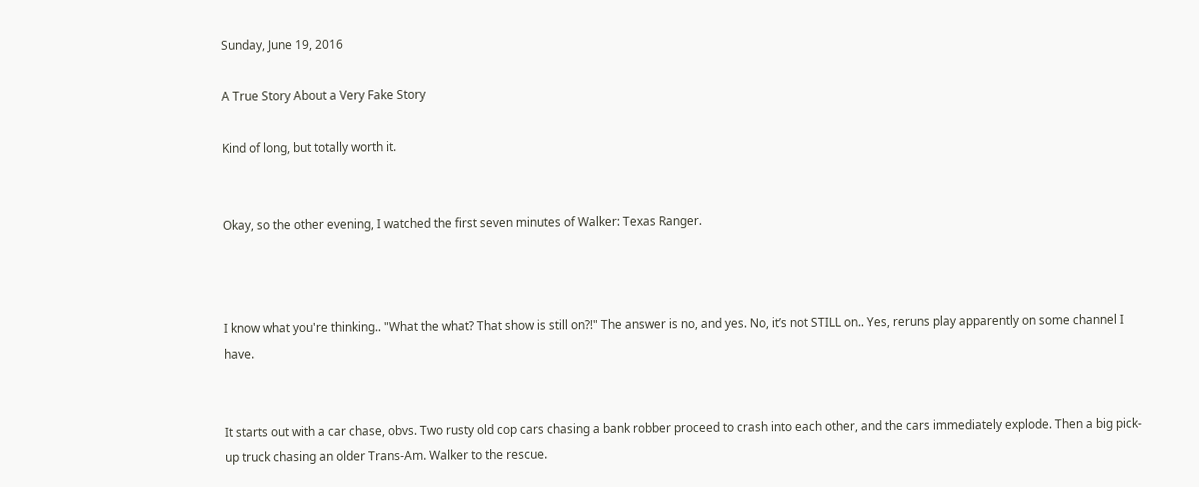Sunday, June 19, 2016

A True Story About a Very Fake Story

Kind of long, but totally worth it.


Okay, so the other evening, I watched the first seven minutes of Walker: Texas Ranger.



I know what you're thinking.. "What the what? That show is still on?!" The answer is no, and yes. No, it’s not STILL on.. Yes, reruns play apparently on some channel I have.


It starts out with a car chase, obvs. Two rusty old cop cars chasing a bank robber proceed to crash into each other, and the cars immediately explode. Then a big pick-up truck chasing an older Trans-Am. Walker to the rescue.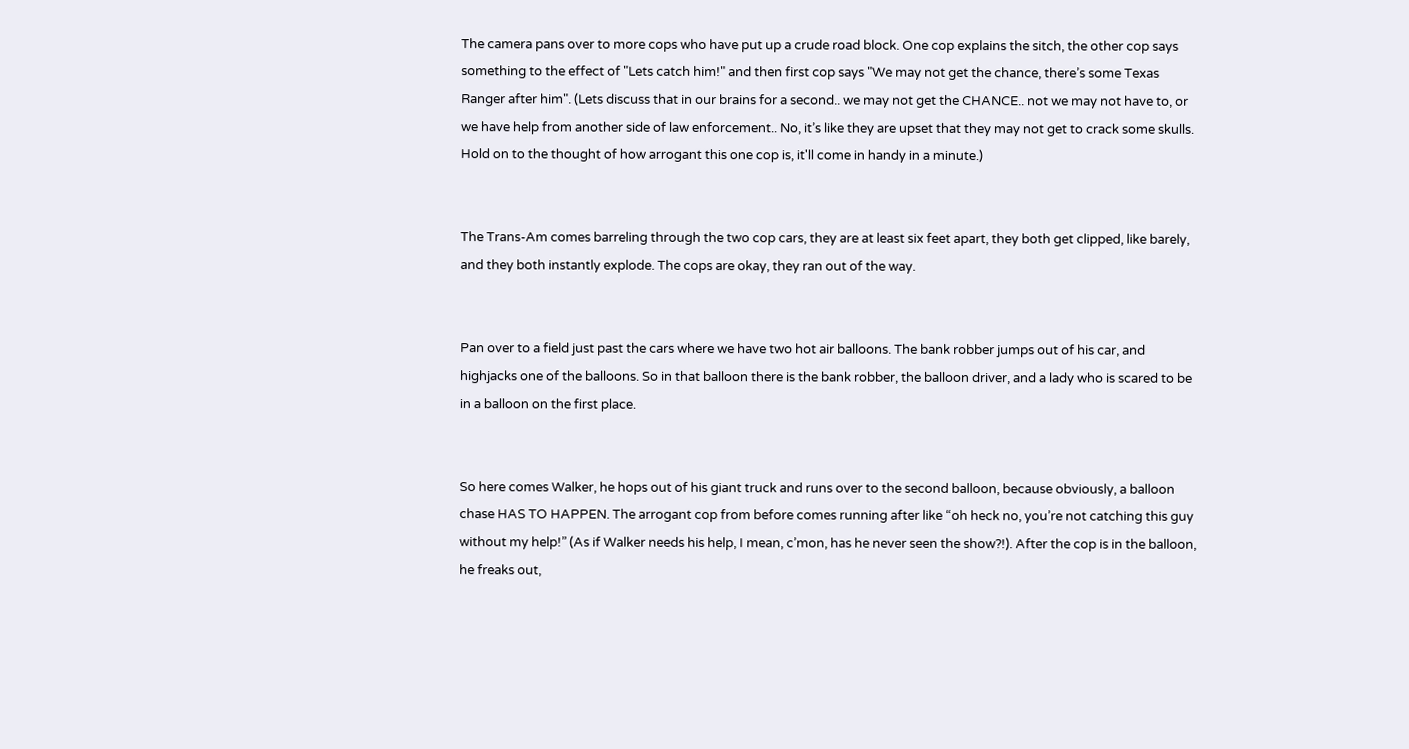The camera pans over to more cops who have put up a crude road block. One cop explains the sitch, the other cop says something to the effect of "Lets catch him!" and then first cop says "We may not get the chance, there’s some Texas Ranger after him". (Lets discuss that in our brains for a second.. we may not get the CHANCE.. not we may not have to, or we have help from another side of law enforcement.. No, it’s like they are upset that they may not get to crack some skulls. Hold on to the thought of how arrogant this one cop is, it'll come in handy in a minute.)


The Trans-Am comes barreling through the two cop cars, they are at least six feet apart, they both get clipped, like barely, and they both instantly explode. The cops are okay, they ran out of the way.


Pan over to a field just past the cars where we have two hot air balloons. The bank robber jumps out of his car, and highjacks one of the balloons. So in that balloon there is the bank robber, the balloon driver, and a lady who is scared to be in a balloon on the first place.


So here comes Walker, he hops out of his giant truck and runs over to the second balloon, because obviously, a balloon chase HAS TO HAPPEN. The arrogant cop from before comes running after like “oh heck no, you’re not catching this guy without my help!” (As if Walker needs his help, I mean, c’mon, has he never seen the show?!). After the cop is in the balloon, he freaks out,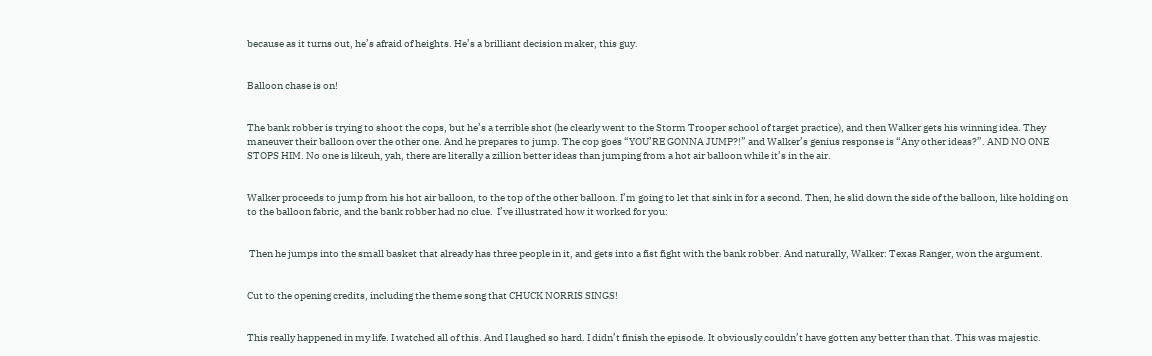because as it turns out, he’s afraid of heights. He’s a brilliant decision maker, this guy.


Balloon chase is on!


The bank robber is trying to shoot the cops, but he’s a terrible shot (he clearly went to the Storm Trooper school of target practice), and then Walker gets his winning idea. They maneuver their balloon over the other one. And he prepares to jump. The cop goes “YOU’RE GONNA JUMP?!” and Walker’s genius response is “Any other ideas?”. AND NO ONE STOPS HIM. No one is likeuh, yah, there are literally a zillion better ideas than jumping from a hot air balloon while it’s in the air.


Walker proceeds to jump from his hot air balloon, to the top of the other balloon. I’m going to let that sink in for a second. Then, he slid down the side of the balloon, like holding on to the balloon fabric, and the bank robber had no clue.  I’ve illustrated how it worked for you:


 Then he jumps into the small basket that already has three people in it, and gets into a fist fight with the bank robber. And naturally, Walker: Texas Ranger, won the argument.


Cut to the opening credits, including the theme song that CHUCK NORRIS SINGS!


This really happened in my life. I watched all of this. And I laughed so hard. I didn’t finish the episode. It obviously couldn’t have gotten any better than that. This was majestic.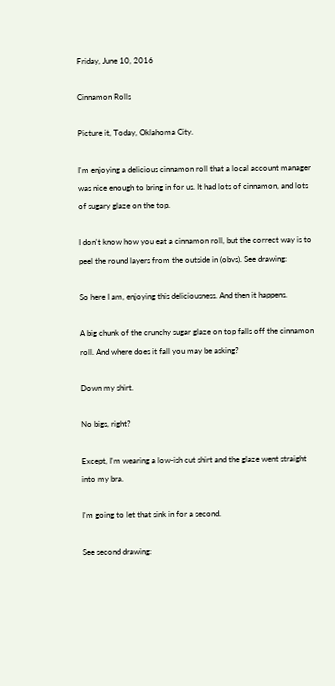Friday, June 10, 2016

Cinnamon Rolls

Picture it, Today, Oklahoma City.

I'm enjoying a delicious cinnamon roll that a local account manager was nice enough to bring in for us. It had lots of cinnamon, and lots of sugary glaze on the top.

I don't know how you eat a cinnamon roll, but the correct way is to peel the round layers from the outside in (obvs). See drawing:

So here I am, enjoying this deliciousness. And then it happens.

A big chunk of the crunchy sugar glaze on top falls off the cinnamon roll. And where does it fall you may be asking?

Down my shirt.

No bigs, right?

Except, I'm wearing a low-ish cut shirt and the glaze went straight into my bra.

I'm going to let that sink in for a second.

See second drawing: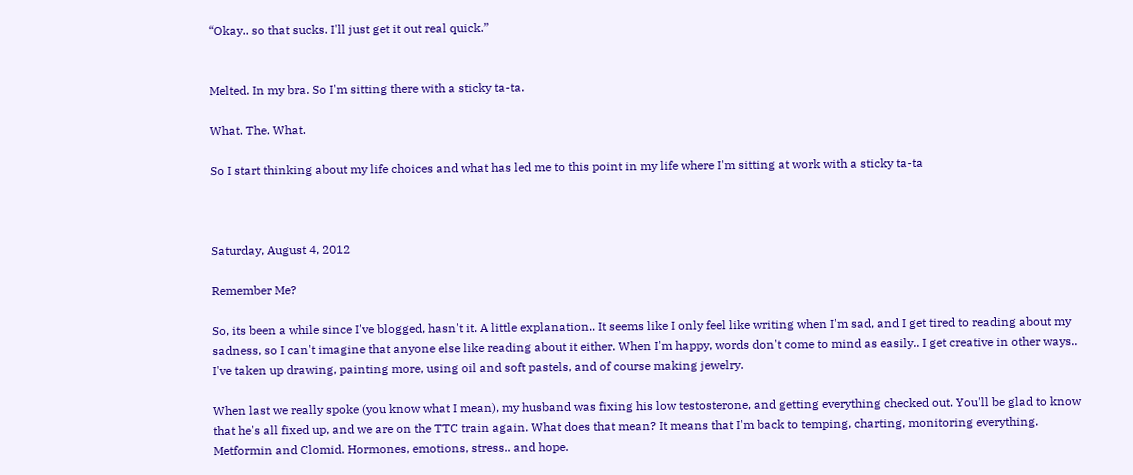“Okay.. so that sucks. I'll just get it out real quick.”


Melted. In my bra. So I'm sitting there with a sticky ta-ta.

What. The. What.

So I start thinking about my life choices and what has led me to this point in my life where I'm sitting at work with a sticky ta-ta



Saturday, August 4, 2012

Remember Me?

So, its been a while since I've blogged, hasn't it. A little explanation.. It seems like I only feel like writing when I'm sad, and I get tired to reading about my sadness, so I can't imagine that anyone else like reading about it either. When I'm happy, words don't come to mind as easily.. I get creative in other ways.. I've taken up drawing, painting more, using oil and soft pastels, and of course making jewelry.

When last we really spoke (you know what I mean), my husband was fixing his low testosterone, and getting everything checked out. You'll be glad to know that he's all fixed up, and we are on the TTC train again. What does that mean? It means that I'm back to temping, charting, monitoring everything. Metformin and Clomid. Hormones, emotions, stress.. and hope.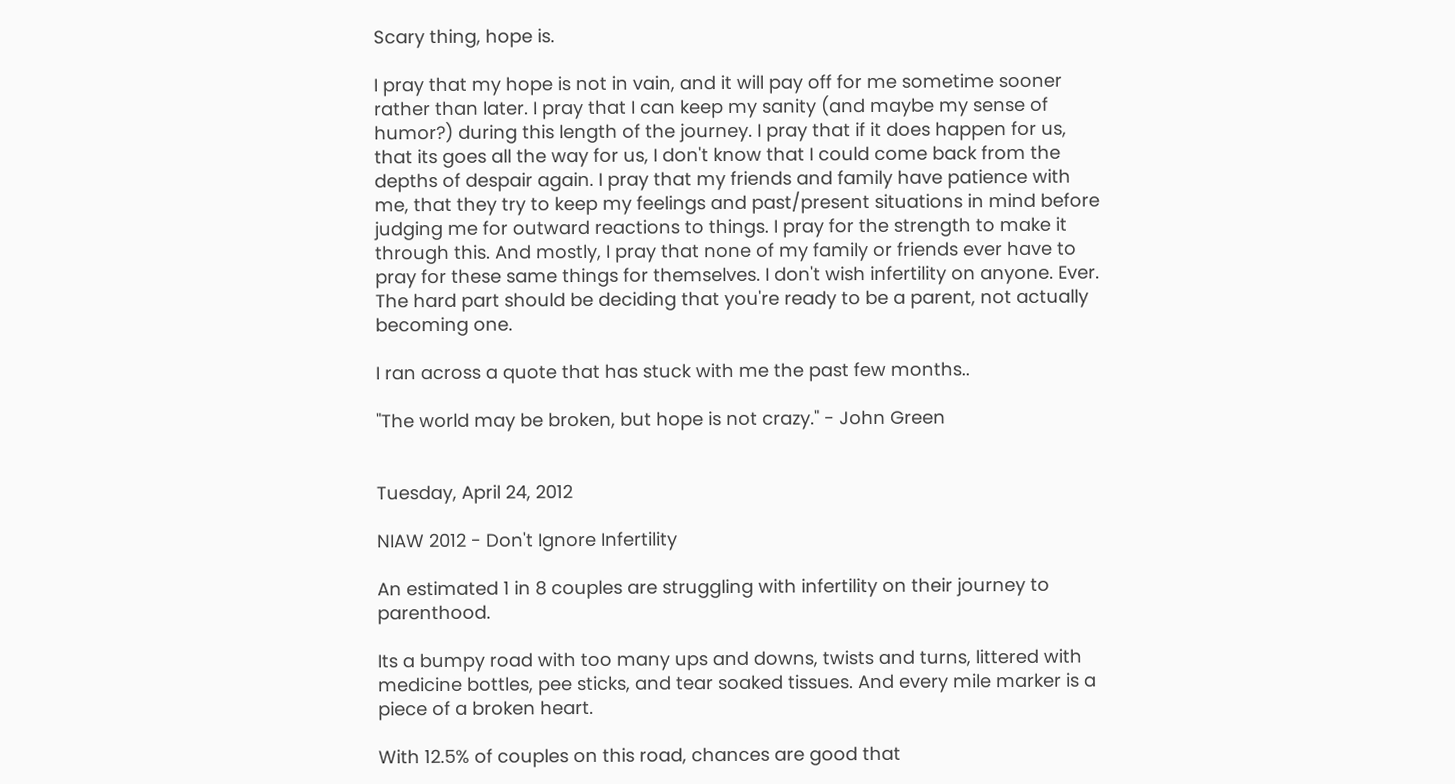Scary thing, hope is.

I pray that my hope is not in vain, and it will pay off for me sometime sooner rather than later. I pray that I can keep my sanity (and maybe my sense of humor?) during this length of the journey. I pray that if it does happen for us, that its goes all the way for us, I don't know that I could come back from the depths of despair again. I pray that my friends and family have patience with me, that they try to keep my feelings and past/present situations in mind before judging me for outward reactions to things. I pray for the strength to make it through this. And mostly, I pray that none of my family or friends ever have to pray for these same things for themselves. I don't wish infertility on anyone. Ever. The hard part should be deciding that you're ready to be a parent, not actually becoming one.

I ran across a quote that has stuck with me the past few months..

"The world may be broken, but hope is not crazy." - John Green


Tuesday, April 24, 2012

NIAW 2012 - Don't Ignore Infertility

An estimated 1 in 8 couples are struggling with infertility on their journey to parenthood.

Its a bumpy road with too many ups and downs, twists and turns, littered with medicine bottles, pee sticks, and tear soaked tissues. And every mile marker is a piece of a broken heart.

With 12.5% of couples on this road, chances are good that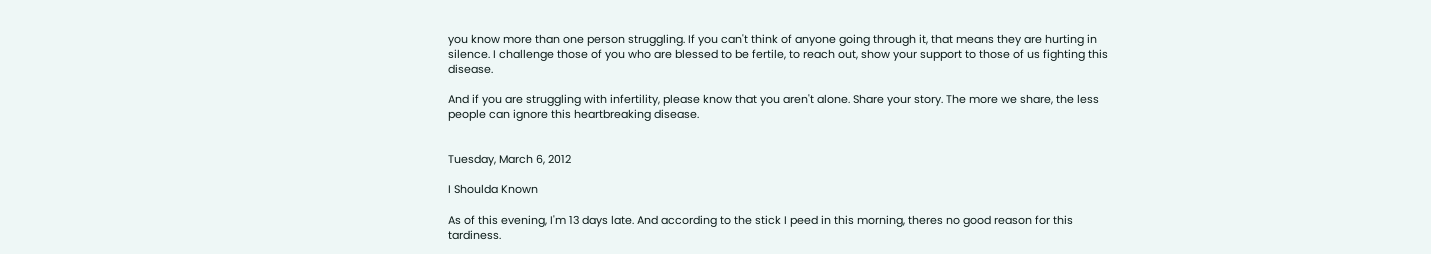you know more than one person struggling. If you can't think of anyone going through it, that means they are hurting in silence. I challenge those of you who are blessed to be fertile, to reach out, show your support to those of us fighting this disease.

And if you are struggling with infertility, please know that you aren't alone. Share your story. The more we share, the less people can ignore this heartbreaking disease.


Tuesday, March 6, 2012

I Shoulda Known

As of this evening, I'm 13 days late. And according to the stick I peed in this morning, theres no good reason for this tardiness.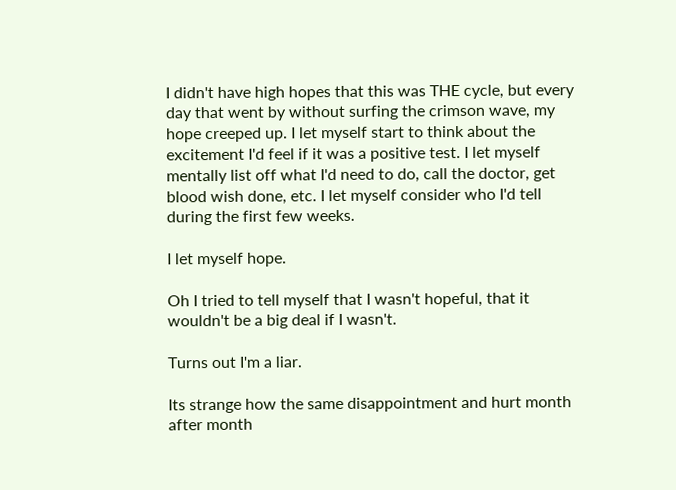I didn't have high hopes that this was THE cycle, but every day that went by without surfing the crimson wave, my hope creeped up. I let myself start to think about the excitement I'd feel if it was a positive test. I let myself mentally list off what I'd need to do, call the doctor, get blood wish done, etc. I let myself consider who I'd tell during the first few weeks.

I let myself hope.

Oh I tried to tell myself that I wasn't hopeful, that it wouldn't be a big deal if I wasn't.

Turns out I'm a liar.

Its strange how the same disappointment and hurt month after month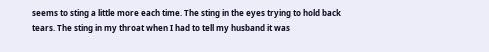seems to sting a little more each time. The sting in the eyes trying to hold back tears. The sting in my throat when I had to tell my husband it was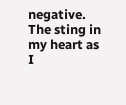negative. The sting in my heart as I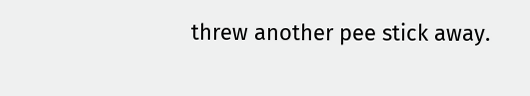threw another pee stick away.